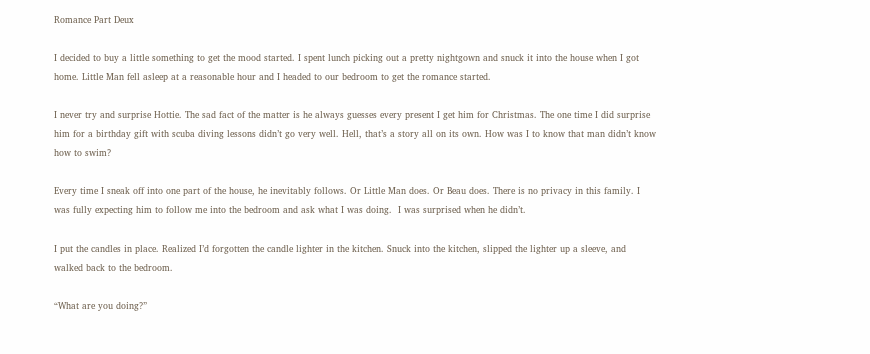Romance Part Deux

I decided to buy a little something to get the mood started. I spent lunch picking out a pretty nightgown and snuck it into the house when I got home. Little Man fell asleep at a reasonable hour and I headed to our bedroom to get the romance started.

I never try and surprise Hottie. The sad fact of the matter is he always guesses every present I get him for Christmas. The one time I did surprise him for a birthday gift with scuba diving lessons didn’t go very well. Hell, that’s a story all on its own. How was I to know that man didn’t know how to swim?

Every time I sneak off into one part of the house, he inevitably follows. Or Little Man does. Or Beau does. There is no privacy in this family. I was fully expecting him to follow me into the bedroom and ask what I was doing.  I was surprised when he didn’t.

I put the candles in place. Realized I’d forgotten the candle lighter in the kitchen. Snuck into the kitchen, slipped the lighter up a sleeve, and walked back to the bedroom.

“What are you doing?”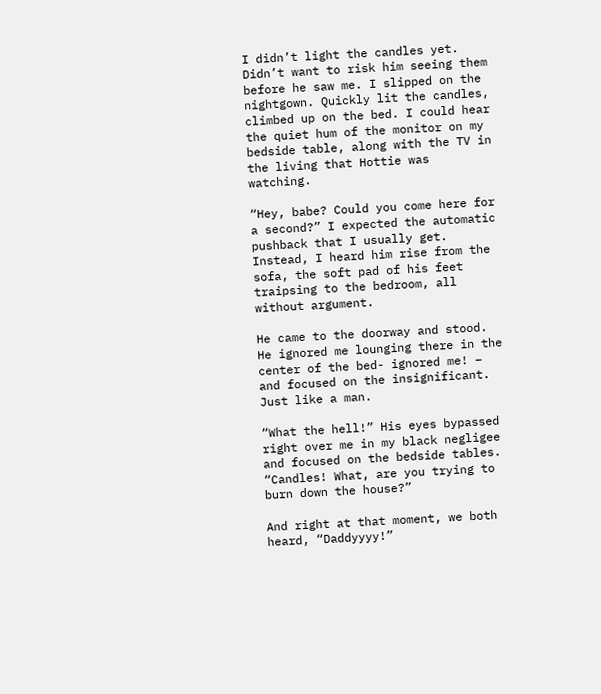I didn’t light the candles yet. Didn’t want to risk him seeing them before he saw me. I slipped on the nightgown. Quickly lit the candles, climbed up on the bed. I could hear the quiet hum of the monitor on my bedside table, along with the TV in the living that Hottie was watching.

“Hey, babe? Could you come here for a second?” I expected the automatic pushback that I usually get. Instead, I heard him rise from the sofa, the soft pad of his feet traipsing to the bedroom, all without argument.

He came to the doorway and stood. He ignored me lounging there in the center of the bed- ignored me! – and focused on the insignificant. Just like a man.

“What the hell!” His eyes bypassed right over me in my black negligee and focused on the bedside tables. “Candles! What, are you trying to burn down the house?”

And right at that moment, we both heard, “Daddyyyy!”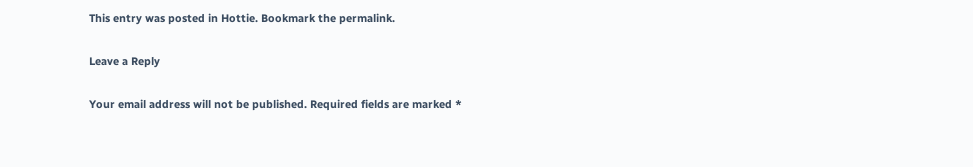This entry was posted in Hottie. Bookmark the permalink.

Leave a Reply

Your email address will not be published. Required fields are marked *